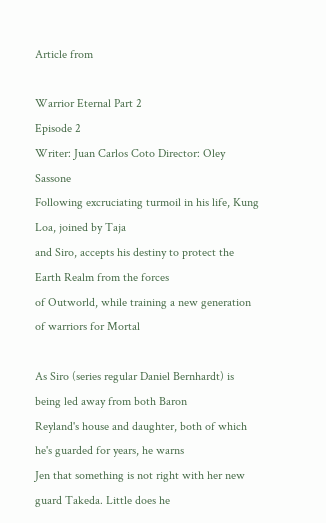Article from

Warrior Eternal Part 2
Episode 2
Writer: Juan Carlos Coto Director: Oley Sassone
Following excruciating turmoil in his life, Kung Loa, joined by Taja
and Siro, accepts his destiny to protect the Earth Realm from the forces
of Outworld, while training a new generation of warriors for Mortal

As Siro (series regular Daniel Bernhardt) is being led away from both Baron
Reyland's house and daughter, both of which he's guarded for years, he warns
Jen that something is not right with her new guard Takeda. Little does he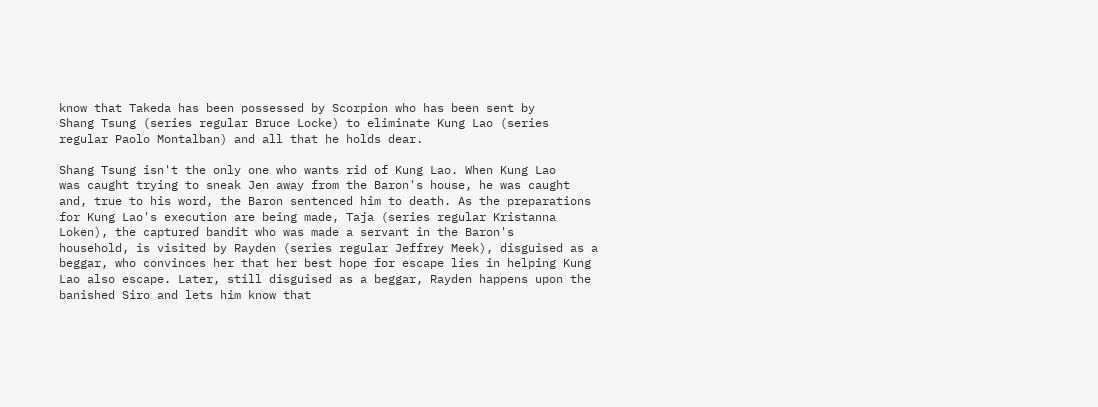know that Takeda has been possessed by Scorpion who has been sent by
Shang Tsung (series regular Bruce Locke) to eliminate Kung Lao (series
regular Paolo Montalban) and all that he holds dear.

Shang Tsung isn't the only one who wants rid of Kung Lao. When Kung Lao
was caught trying to sneak Jen away from the Baron's house, he was caught
and, true to his word, the Baron sentenced him to death. As the preparations
for Kung Lao's execution are being made, Taja (series regular Kristanna
Loken), the captured bandit who was made a servant in the Baron's
household, is visited by Rayden (series regular Jeffrey Meek), disguised as a
beggar, who convinces her that her best hope for escape lies in helping Kung
Lao also escape. Later, still disguised as a beggar, Rayden happens upon the
banished Siro and lets him know that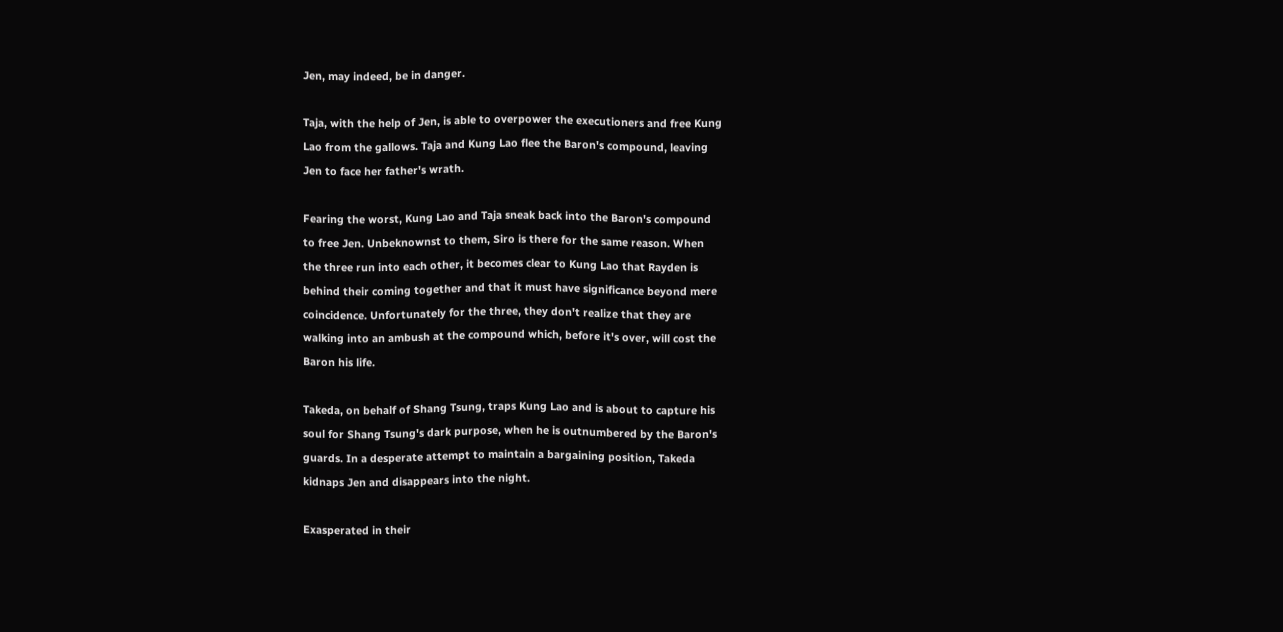Jen, may indeed, be in danger.

Taja, with the help of Jen, is able to overpower the executioners and free Kung
Lao from the gallows. Taja and Kung Lao flee the Baron's compound, leaving
Jen to face her father's wrath.

Fearing the worst, Kung Lao and Taja sneak back into the Baron's compound
to free Jen. Unbeknownst to them, Siro is there for the same reason. When
the three run into each other, it becomes clear to Kung Lao that Rayden is
behind their coming together and that it must have significance beyond mere
coincidence. Unfortunately for the three, they don't realize that they are
walking into an ambush at the compound which, before it's over, will cost the
Baron his life.

Takeda, on behalf of Shang Tsung, traps Kung Lao and is about to capture his
soul for Shang Tsung's dark purpose, when he is outnumbered by the Baron's
guards. In a desperate attempt to maintain a bargaining position, Takeda
kidnaps Jen and disappears into the night.

Exasperated in their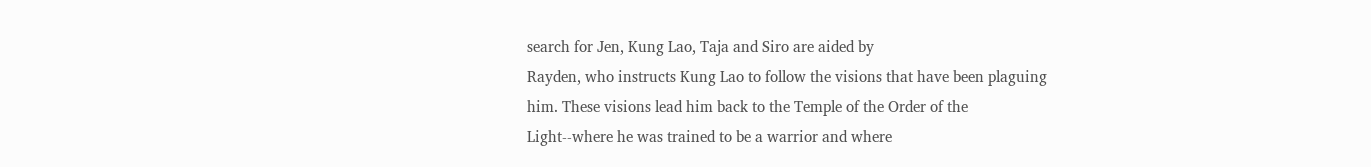search for Jen, Kung Lao, Taja and Siro are aided by
Rayden, who instructs Kung Lao to follow the visions that have been plaguing
him. These visions lead him back to the Temple of the Order of the
Light--where he was trained to be a warrior and where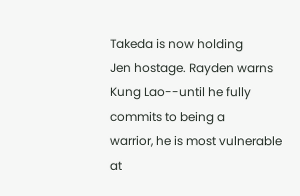Takeda is now holding
Jen hostage. Rayden warns Kung Lao--until he fully commits to being a
warrior, he is most vulnerable at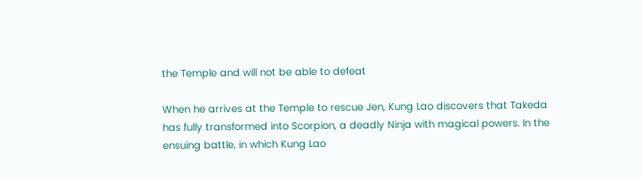the Temple and will not be able to defeat

When he arrives at the Temple to rescue Jen, Kung Lao discovers that Takeda
has fully transformed into Scorpion, a deadly Ninja with magical powers. In the
ensuing battle, in which Kung Lao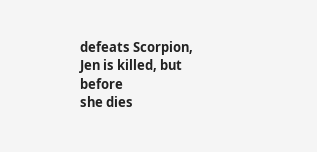defeats Scorpion, Jen is killed, but before
she dies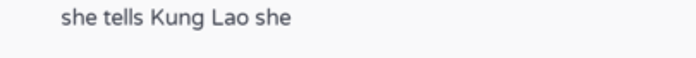she tells Kung Lao she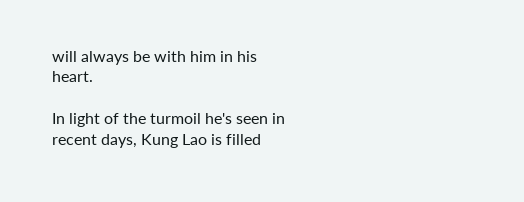will always be with him in his heart.

In light of the turmoil he's seen in recent days, Kung Lao is filled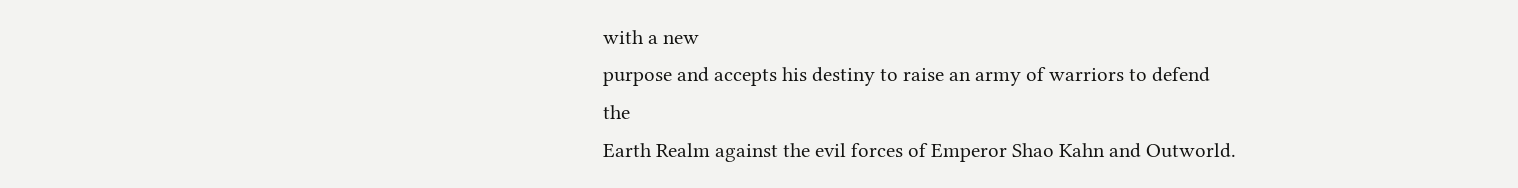with a new
purpose and accepts his destiny to raise an army of warriors to defend the
Earth Realm against the evil forces of Emperor Shao Kahn and Outworld.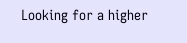Looking for a higher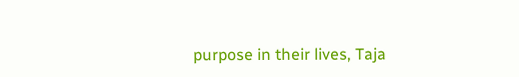purpose in their lives, Taja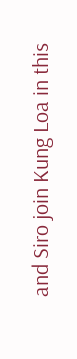and Siro join Kung Loa in this